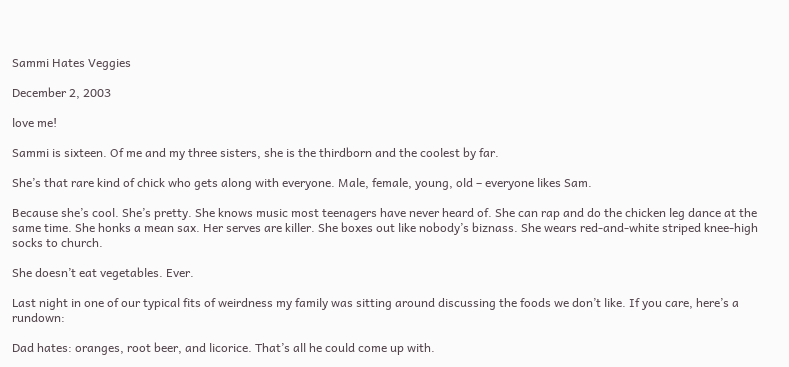Sammi Hates Veggies

December 2, 2003

love me!

Sammi is sixteen. Of me and my three sisters, she is the thirdborn and the coolest by far.

She’s that rare kind of chick who gets along with everyone. Male, female, young, old – everyone likes Sam.

Because she’s cool. She’s pretty. She knows music most teenagers have never heard of. She can rap and do the chicken leg dance at the same time. She honks a mean sax. Her serves are killer. She boxes out like nobody’s biznass. She wears red-and-white striped knee-high socks to church.

She doesn’t eat vegetables. Ever.

Last night in one of our typical fits of weirdness my family was sitting around discussing the foods we don’t like. If you care, here’s a rundown:

Dad hates: oranges, root beer, and licorice. That’s all he could come up with.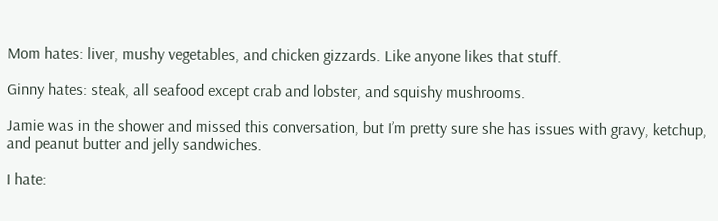Mom hates: liver, mushy vegetables, and chicken gizzards. Like anyone likes that stuff.

Ginny hates: steak, all seafood except crab and lobster, and squishy mushrooms.

Jamie was in the shower and missed this conversation, but I’m pretty sure she has issues with gravy, ketchup, and peanut butter and jelly sandwiches.

I hate: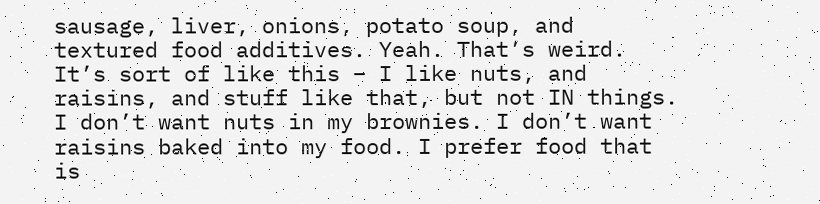sausage, liver, onions, potato soup, and textured food additives. Yeah. That’s weird. It’s sort of like this – I like nuts, and raisins, and stuff like that, but not IN things. I don’t want nuts in my brownies. I don’t want raisins baked into my food. I prefer food that is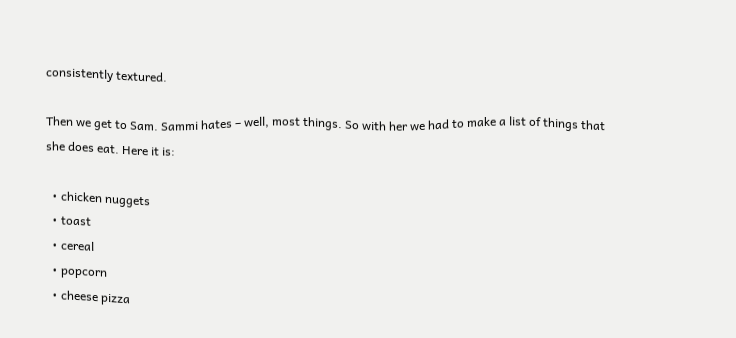consistently textured.

Then we get to Sam. Sammi hates – well, most things. So with her we had to make a list of things that she does eat. Here it is:

  • chicken nuggets
  • toast
  • cereal
  • popcorn
  • cheese pizza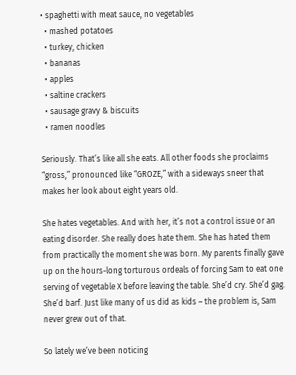• spaghetti with meat sauce, no vegetables
  • mashed potatoes
  • turkey, chicken
  • bananas
  • apples
  • saltine crackers
  • sausage gravy & biscuits
  • ramen noodles

Seriously. That’s like all she eats. All other foods she proclaims “gross,” pronounced like “GROZE,” with a sideways sneer that makes her look about eight years old.

She hates vegetables. And with her, it’s not a control issue or an eating disorder. She really does hate them. She has hated them from practically the moment she was born. My parents finally gave up on the hours-long torturous ordeals of forcing Sam to eat one serving of vegetable X before leaving the table. She’d cry. She’d gag. She’d barf. Just like many of us did as kids – the problem is, Sam never grew out of that.

So lately we’ve been noticing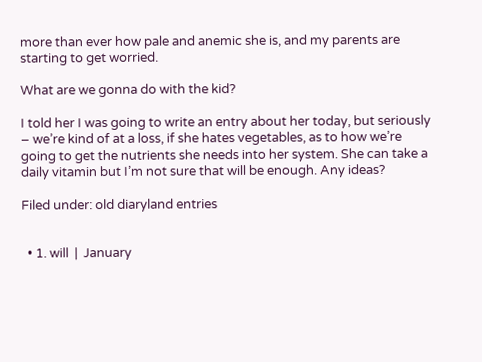more than ever how pale and anemic she is, and my parents are starting to get worried.

What are we gonna do with the kid?

I told her I was going to write an entry about her today, but seriously – we’re kind of at a loss, if she hates vegetables, as to how we’re going to get the nutrients she needs into her system. She can take a daily vitamin but I’m not sure that will be enough. Any ideas?

Filed under: old diaryland entries


  • 1. will  |  January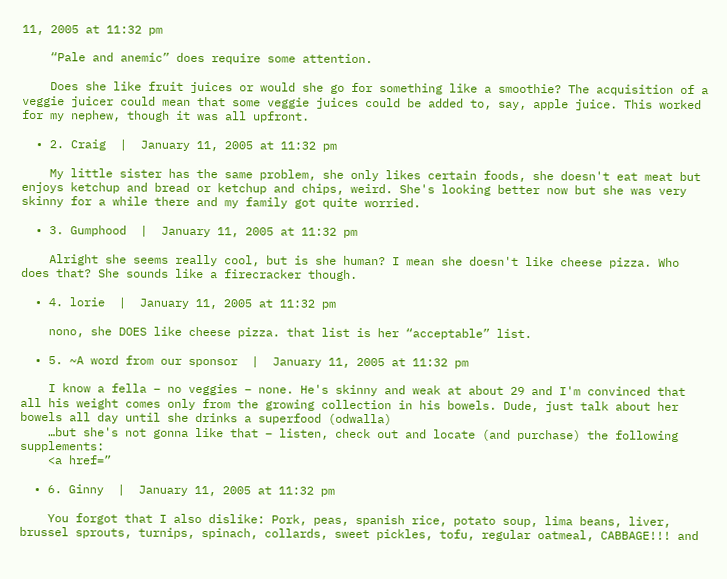11, 2005 at 11:32 pm

    “Pale and anemic” does require some attention.

    Does she like fruit juices or would she go for something like a smoothie? The acquisition of a veggie juicer could mean that some veggie juices could be added to, say, apple juice. This worked for my nephew, though it was all upfront.

  • 2. Craig  |  January 11, 2005 at 11:32 pm

    My little sister has the same problem, she only likes certain foods, she doesn't eat meat but enjoys ketchup and bread or ketchup and chips, weird. She's looking better now but she was very skinny for a while there and my family got quite worried.

  • 3. Gumphood  |  January 11, 2005 at 11:32 pm

    Alright she seems really cool, but is she human? I mean she doesn't like cheese pizza. Who does that? She sounds like a firecracker though.

  • 4. lorie  |  January 11, 2005 at 11:32 pm

    nono, she DOES like cheese pizza. that list is her “acceptable” list.

  • 5. ~A word from our sponsor  |  January 11, 2005 at 11:32 pm

    I know a fella – no veggies – none. He's skinny and weak at about 29 and I'm convinced that all his weight comes only from the growing collection in his bowels. Dude, just talk about her bowels all day until she drinks a superfood (odwalla)
    …but she's not gonna like that – listen, check out and locate (and purchase) the following supplements:
    <a href=”

  • 6. Ginny  |  January 11, 2005 at 11:32 pm

    You forgot that I also dislike: Pork, peas, spanish rice, potato soup, lima beans, liver, brussel sprouts, turnips, spinach, collards, sweet pickles, tofu, regular oatmeal, CABBAGE!!! and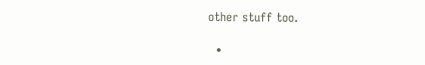other stuff too.

  •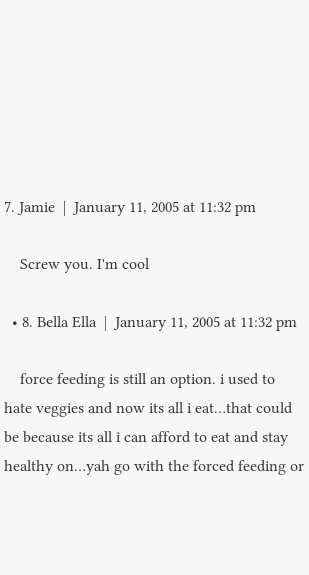7. Jamie  |  January 11, 2005 at 11:32 pm

    Screw you. I'm cool

  • 8. Bella Ella  |  January 11, 2005 at 11:32 pm

    force feeding is still an option. i used to hate veggies and now its all i eat…that could be because its all i can afford to eat and stay healthy on…yah go with the forced feeding or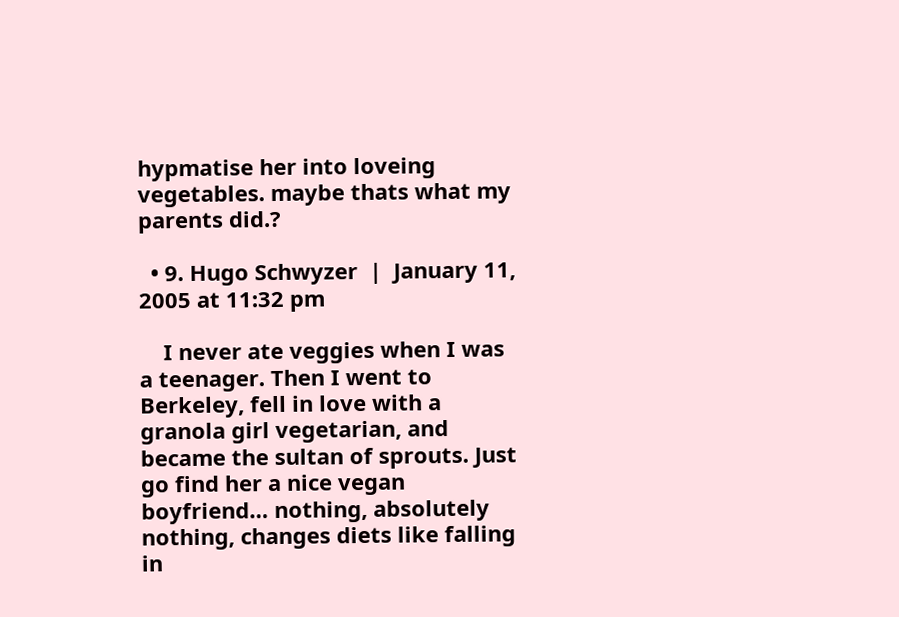hypmatise her into loveing vegetables. maybe thats what my parents did.?

  • 9. Hugo Schwyzer  |  January 11, 2005 at 11:32 pm

    I never ate veggies when I was a teenager. Then I went to Berkeley, fell in love with a granola girl vegetarian, and became the sultan of sprouts. Just go find her a nice vegan boyfriend… nothing, absolutely nothing, changes diets like falling in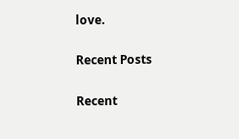love.

Recent Posts

Recent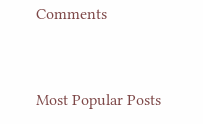Comments


Most Popular Posts